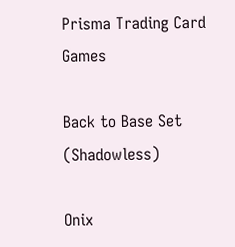Prisma Trading Card Games

Back to Base Set (Shadowless)

Onix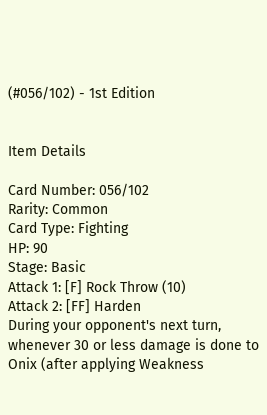(#056/102) - 1st Edition


Item Details

Card Number: 056/102
Rarity: Common
Card Type: Fighting
HP: 90
Stage: Basic
Attack 1: [F] Rock Throw (10)
Attack 2: [FF] Harden
During your opponent's next turn, whenever 30 or less damage is done to Onix (after applying Weakness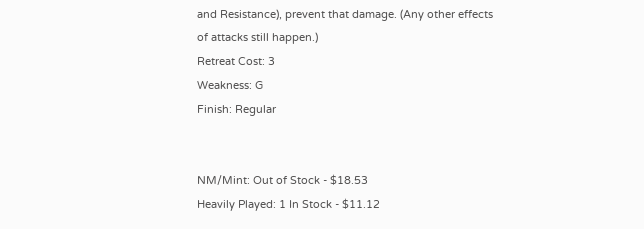and Resistance), prevent that damage. (Any other effects of attacks still happen.)
Retreat Cost: 3
Weakness: G
Finish: Regular


NM/Mint: Out of Stock - $18.53
Heavily Played: 1 In Stock - $11.12